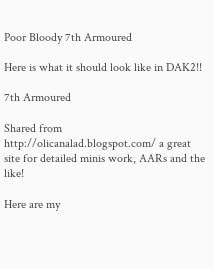Poor Bloody 7th Armoured

Here is what it should look like in DAK2!!

7th Armoured

Shared from http://olicanalad.blogspot.com/ a great site for detailed minis work, AARs and the like!

Here are my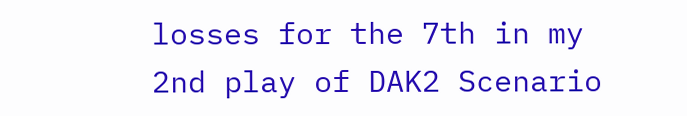losses for the 7th in my 2nd play of DAK2 Scenario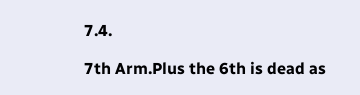7.4.

7th Arm.Plus the 6th is dead as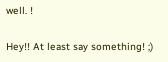well. !

Hey!! At least say something! ;)